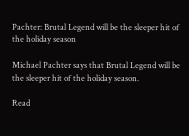Pachter: Brutal Legend will be the sleeper hit of the holiday season

Michael Pachter says that Brutal Legend will be the sleeper hit of the holiday season.

Read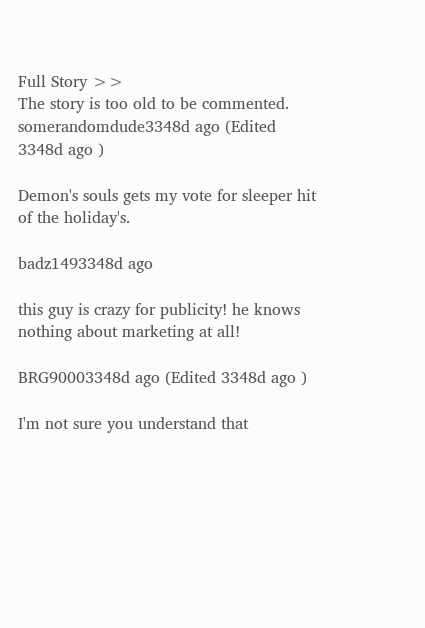Full Story >>
The story is too old to be commented.
somerandomdude3348d ago (Edited 3348d ago )

Demon's souls gets my vote for sleeper hit of the holiday's.

badz1493348d ago

this guy is crazy for publicity! he knows nothing about marketing at all!

BRG90003348d ago (Edited 3348d ago )

I'm not sure you understand that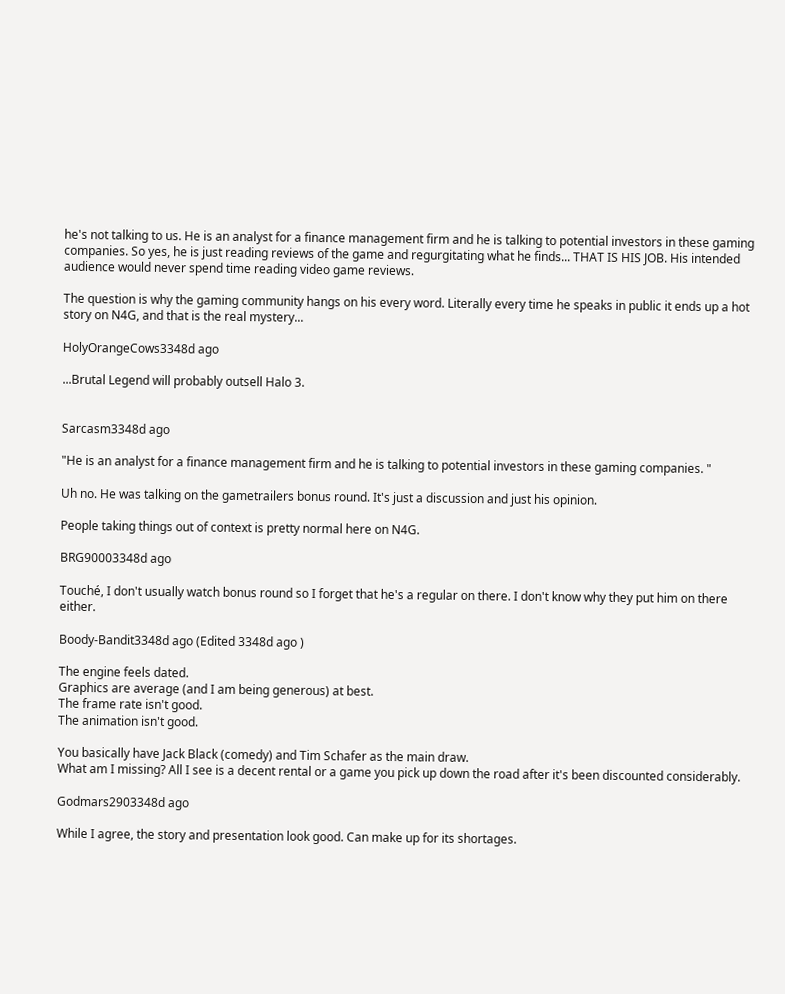he's not talking to us. He is an analyst for a finance management firm and he is talking to potential investors in these gaming companies. So yes, he is just reading reviews of the game and regurgitating what he finds... THAT IS HIS JOB. His intended audience would never spend time reading video game reviews.

The question is why the gaming community hangs on his every word. Literally every time he speaks in public it ends up a hot story on N4G, and that is the real mystery...

HolyOrangeCows3348d ago

...Brutal Legend will probably outsell Halo 3.


Sarcasm3348d ago

"He is an analyst for a finance management firm and he is talking to potential investors in these gaming companies. "

Uh no. He was talking on the gametrailers bonus round. It's just a discussion and just his opinion.

People taking things out of context is pretty normal here on N4G.

BRG90003348d ago

Touché, I don't usually watch bonus round so I forget that he's a regular on there. I don't know why they put him on there either.

Boody-Bandit3348d ago (Edited 3348d ago )

The engine feels dated.
Graphics are average (and I am being generous) at best.
The frame rate isn't good.
The animation isn't good.

You basically have Jack Black (comedy) and Tim Schafer as the main draw.
What am I missing? All I see is a decent rental or a game you pick up down the road after it's been discounted considerably.

Godmars2903348d ago

While I agree, the story and presentation look good. Can make up for its shortages.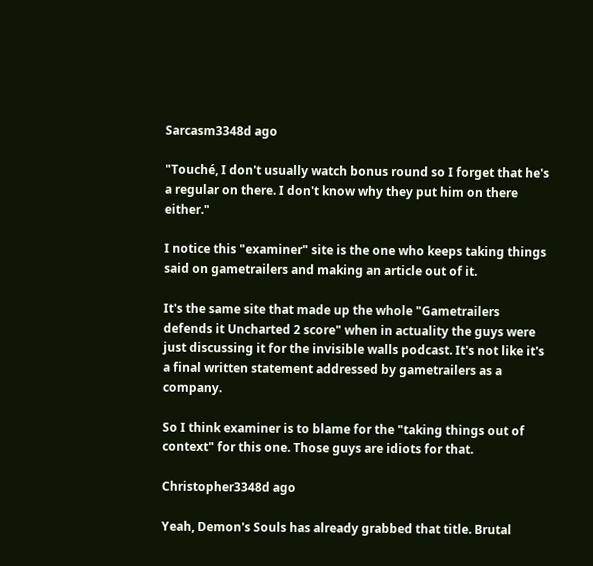Sarcasm3348d ago

"Touché, I don't usually watch bonus round so I forget that he's a regular on there. I don't know why they put him on there either."

I notice this "examiner" site is the one who keeps taking things said on gametrailers and making an article out of it.

It's the same site that made up the whole "Gametrailers defends it Uncharted 2 score" when in actuality the guys were just discussing it for the invisible walls podcast. It's not like it's a final written statement addressed by gametrailers as a company.

So I think examiner is to blame for the "taking things out of context" for this one. Those guys are idiots for that.

Christopher3348d ago

Yeah, Demon's Souls has already grabbed that title. Brutal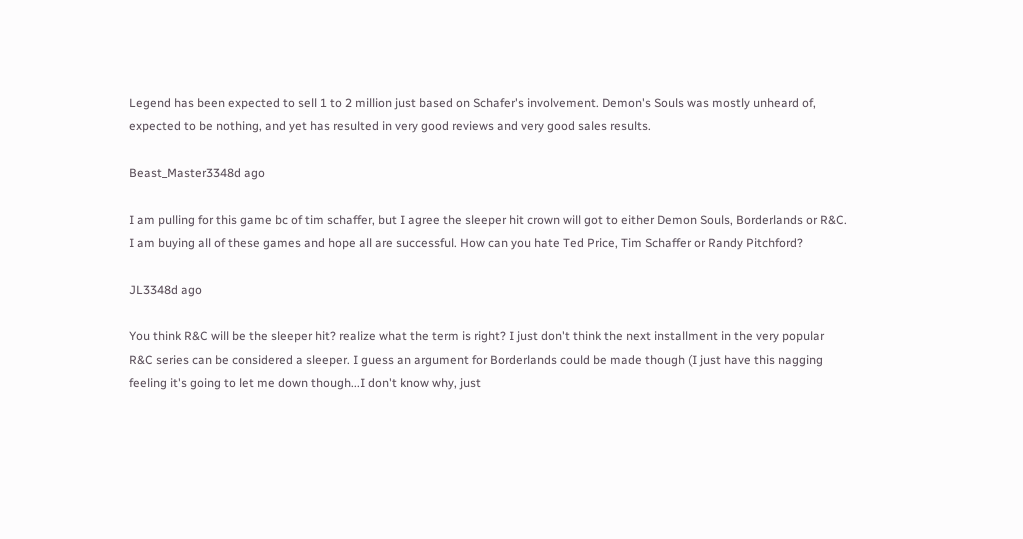Legend has been expected to sell 1 to 2 million just based on Schafer's involvement. Demon's Souls was mostly unheard of, expected to be nothing, and yet has resulted in very good reviews and very good sales results.

Beast_Master3348d ago

I am pulling for this game bc of tim schaffer, but I agree the sleeper hit crown will got to either Demon Souls, Borderlands or R&C. I am buying all of these games and hope all are successful. How can you hate Ted Price, Tim Schaffer or Randy Pitchford?

JL3348d ago

You think R&C will be the sleeper hit? realize what the term is right? I just don't think the next installment in the very popular R&C series can be considered a sleeper. I guess an argument for Borderlands could be made though (I just have this nagging feeling it's going to let me down though...I don't know why, just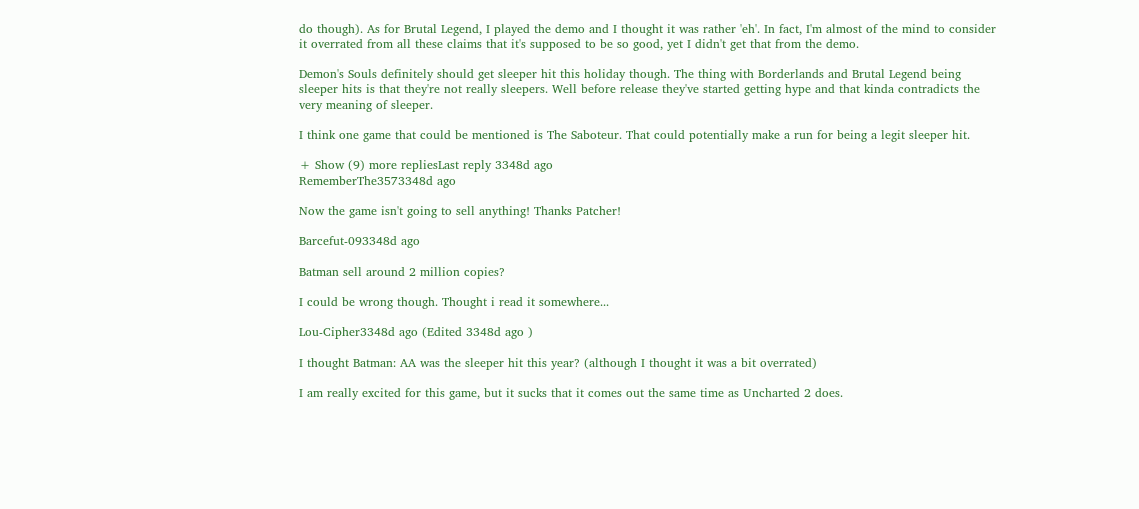do though). As for Brutal Legend, I played the demo and I thought it was rather 'eh'. In fact, I'm almost of the mind to consider it overrated from all these claims that it's supposed to be so good, yet I didn't get that from the demo.

Demon's Souls definitely should get sleeper hit this holiday though. The thing with Borderlands and Brutal Legend being sleeper hits is that they're not really sleepers. Well before release they've started getting hype and that kinda contradicts the very meaning of sleeper.

I think one game that could be mentioned is The Saboteur. That could potentially make a run for being a legit sleeper hit.

+ Show (9) more repliesLast reply 3348d ago
RememberThe3573348d ago

Now the game isn't going to sell anything! Thanks Patcher!

Barcefut-093348d ago

Batman sell around 2 million copies?

I could be wrong though. Thought i read it somewhere...

Lou-Cipher3348d ago (Edited 3348d ago )

I thought Batman: AA was the sleeper hit this year? (although I thought it was a bit overrated)

I am really excited for this game, but it sucks that it comes out the same time as Uncharted 2 does.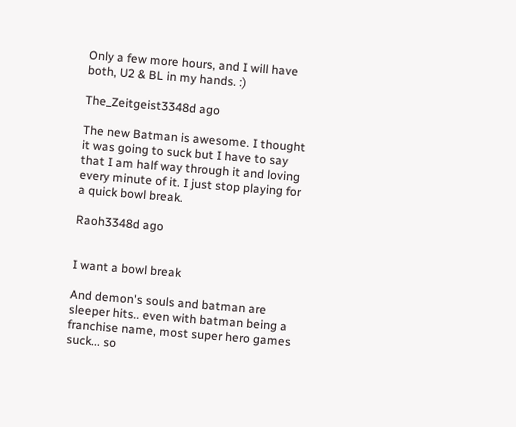Only a few more hours, and I will have both, U2 & BL in my hands. :)

The_Zeitgeist3348d ago

The new Batman is awesome. I thought it was going to suck but I have to say that I am half way through it and loving every minute of it. I just stop playing for a quick bowl break.

Raoh3348d ago


I want a bowl break

And demon's souls and batman are sleeper hits.. even with batman being a franchise name, most super hero games suck... so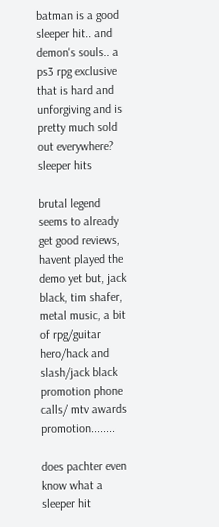batman is a good sleeper hit.. and demon's souls.. a ps3 rpg exclusive that is hard and unforgiving and is pretty much sold out everywhere? sleeper hits

brutal legend seems to already get good reviews, havent played the demo yet but, jack black, tim shafer, metal music, a bit of rpg/guitar hero/hack and slash/jack black promotion phone calls/ mtv awards promotion........

does pachter even know what a sleeper hit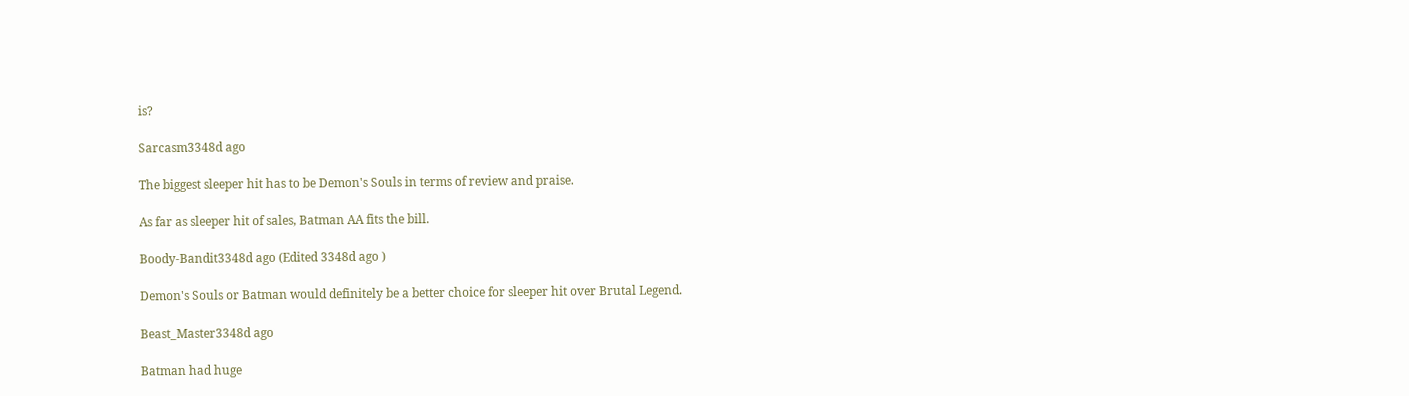is?

Sarcasm3348d ago

The biggest sleeper hit has to be Demon's Souls in terms of review and praise.

As far as sleeper hit of sales, Batman AA fits the bill.

Boody-Bandit3348d ago (Edited 3348d ago )

Demon's Souls or Batman would definitely be a better choice for sleeper hit over Brutal Legend.

Beast_Master3348d ago

Batman had huge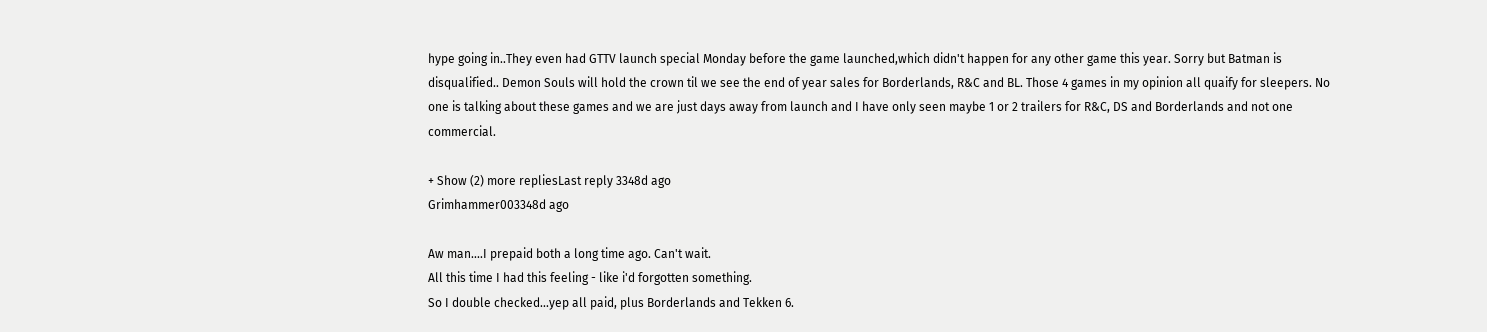hype going in..They even had GTTV launch special Monday before the game launched,which didn't happen for any other game this year. Sorry but Batman is disqualified.. Demon Souls will hold the crown til we see the end of year sales for Borderlands, R&C and BL. Those 4 games in my opinion all quaify for sleepers. No one is talking about these games and we are just days away from launch and I have only seen maybe 1 or 2 trailers for R&C, DS and Borderlands and not one commercial.

+ Show (2) more repliesLast reply 3348d ago
Grimhammer003348d ago

Aw man....I prepaid both a long time ago. Can't wait.
All this time I had this feeling - like i'd forgotten something.
So I double checked...yep all paid, plus Borderlands and Tekken 6.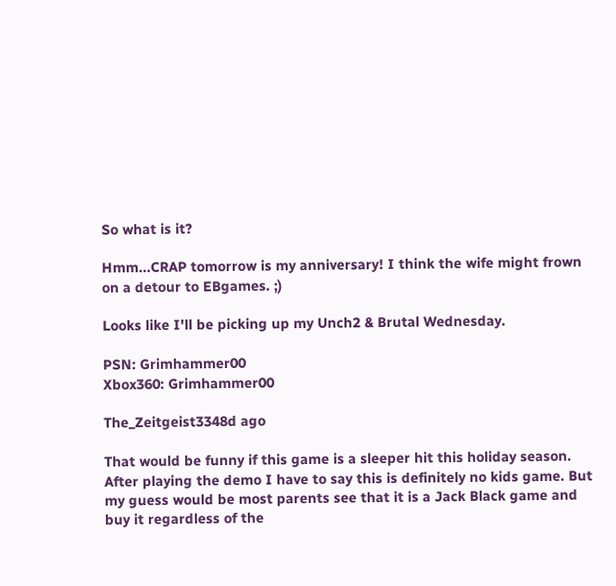So what is it?

Hmm...CRAP tomorrow is my anniversary! I think the wife might frown on a detour to EBgames. ;)

Looks like I'll be picking up my Unch2 & Brutal Wednesday.

PSN: Grimhammer00
Xbox360: Grimhammer00

The_Zeitgeist3348d ago

That would be funny if this game is a sleeper hit this holiday season. After playing the demo I have to say this is definitely no kids game. But my guess would be most parents see that it is a Jack Black game and buy it regardless of the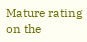Mature rating on the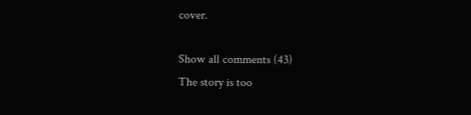cover.

Show all comments (43)
The story is too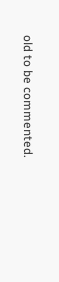old to be commented.